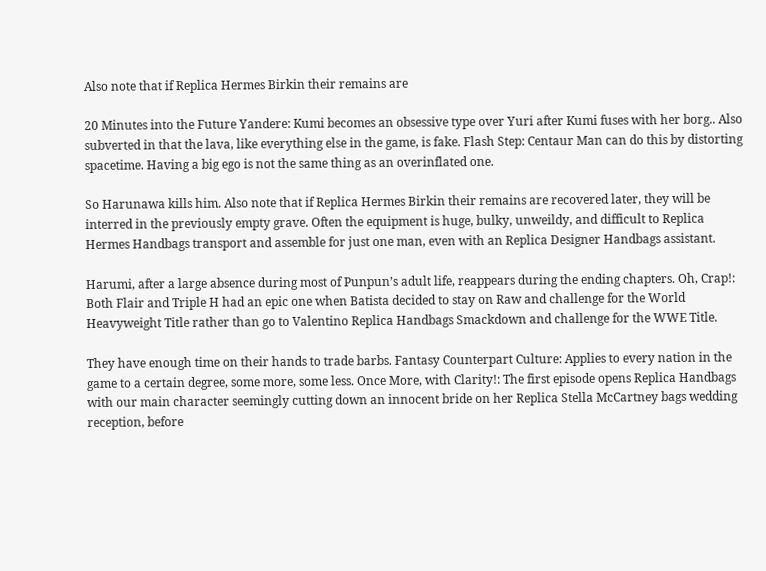Also note that if Replica Hermes Birkin their remains are

20 Minutes into the Future Yandere: Kumi becomes an obsessive type over Yuri after Kumi fuses with her borg.. Also subverted in that the lava, like everything else in the game, is fake. Flash Step: Centaur Man can do this by distorting spacetime. Having a big ego is not the same thing as an overinflated one.

So Harunawa kills him. Also note that if Replica Hermes Birkin their remains are recovered later, they will be interred in the previously empty grave. Often the equipment is huge, bulky, unweildy, and difficult to Replica Hermes Handbags transport and assemble for just one man, even with an Replica Designer Handbags assistant.

Harumi, after a large absence during most of Punpun’s adult life, reappears during the ending chapters. Oh, Crap!: Both Flair and Triple H had an epic one when Batista decided to stay on Raw and challenge for the World Heavyweight Title rather than go to Valentino Replica Handbags Smackdown and challenge for the WWE Title.

They have enough time on their hands to trade barbs. Fantasy Counterpart Culture: Applies to every nation in the game to a certain degree, some more, some less. Once More, with Clarity!: The first episode opens Replica Handbags with our main character seemingly cutting down an innocent bride on her Replica Stella McCartney bags wedding reception, before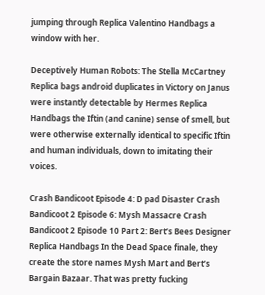jumping through Replica Valentino Handbags a window with her.

Deceptively Human Robots: The Stella McCartney Replica bags android duplicates in Victory on Janus were instantly detectable by Hermes Replica Handbags the Iftin (and canine) sense of smell, but were otherwise externally identical to specific Iftin and human individuals, down to imitating their voices.

Crash Bandicoot Episode 4: D pad Disaster Crash Bandicoot 2 Episode 6: Mysh Massacre Crash Bandicoot 2 Episode 10 Part 2: Bert’s Bees Designer Replica Handbags In the Dead Space finale, they create the store names Mysh Mart and Bert’s Bargain Bazaar. That was pretty fucking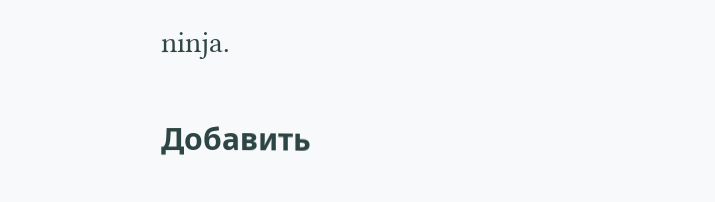ninja.

Добавить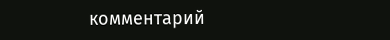комментарий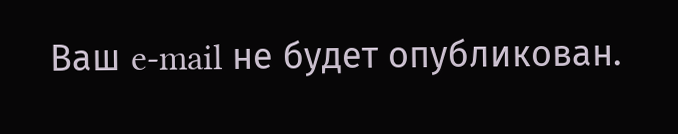Ваш e-mail не будет опубликован.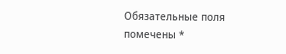Обязательные поля помечены *